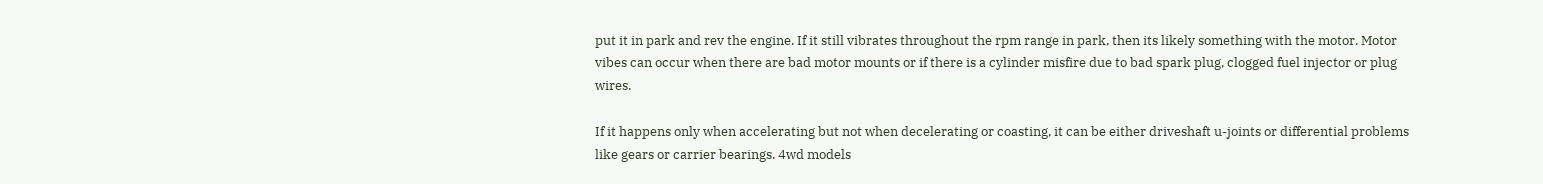put it in park and rev the engine. If it still vibrates throughout the rpm range in park, then its likely something with the motor. Motor vibes can occur when there are bad motor mounts or if there is a cylinder misfire due to bad spark plug, clogged fuel injector or plug wires.

If it happens only when accelerating but not when decelerating or coasting, it can be either driveshaft u-joints or differential problems like gears or carrier bearings. 4wd models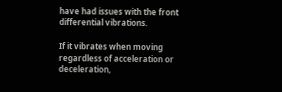have had issues with the front differential vibrations.

If it vibrates when moving regardless of acceleration or deceleration,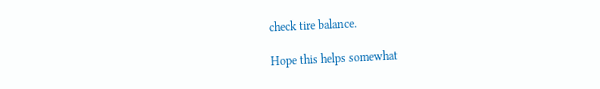check tire balance.

Hope this helps somewhat